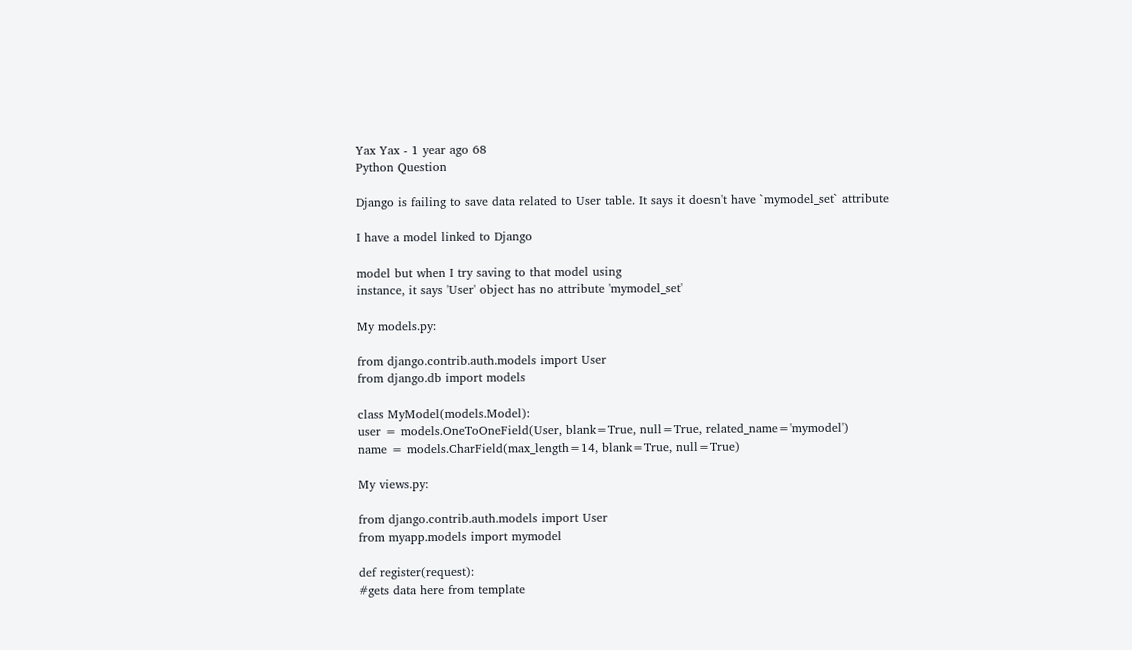Yax Yax - 1 year ago 68
Python Question

Django is failing to save data related to User table. It says it doesn't have `mymodel_set` attribute

I have a model linked to Django

model but when I try saving to that model using
instance, it says 'User' object has no attribute 'mymodel_set'

My models.py:

from django.contrib.auth.models import User
from django.db import models

class MyModel(models.Model):
user = models.OneToOneField(User, blank=True, null=True, related_name='mymodel')
name = models.CharField(max_length=14, blank=True, null=True)

My views.py:

from django.contrib.auth.models import User
from myapp.models import mymodel

def register(request):
#gets data here from template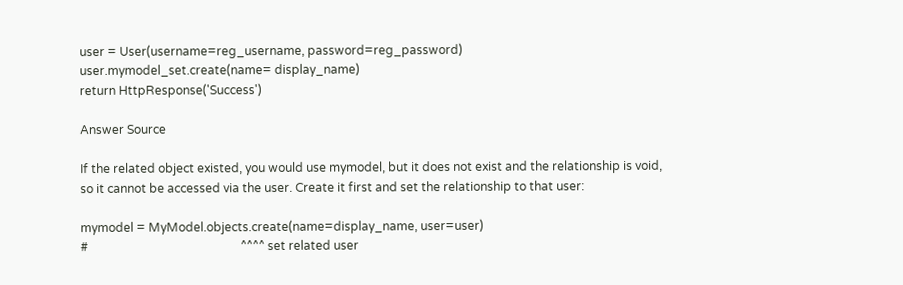user = User(username=reg_username, password=reg_password)
user.mymodel_set.create(name= display_name)
return HttpResponse('Success')

Answer Source

If the related object existed, you would use mymodel, but it does not exist and the relationship is void, so it cannot be accessed via the user. Create it first and set the relationship to that user:

mymodel = MyModel.objects.create(name=display_name, user=user)
#                                                   ^^^^ set related user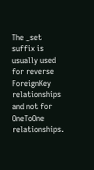The _set suffix is usually used for reverse ForeignKey relationships and not for OneToOne relationships.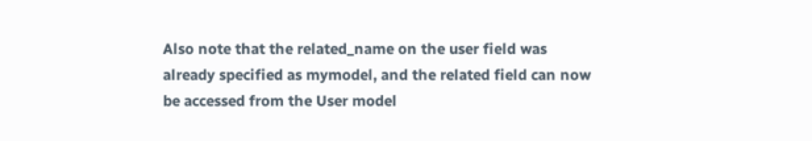Also note that the related_name on the user field was already specified as mymodel, and the related field can now be accessed from the User model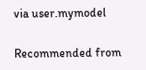via user.mymodel

Recommended from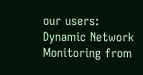our users: Dynamic Network Monitoring from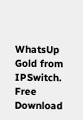WhatsUp Gold from IPSwitch. Free Download